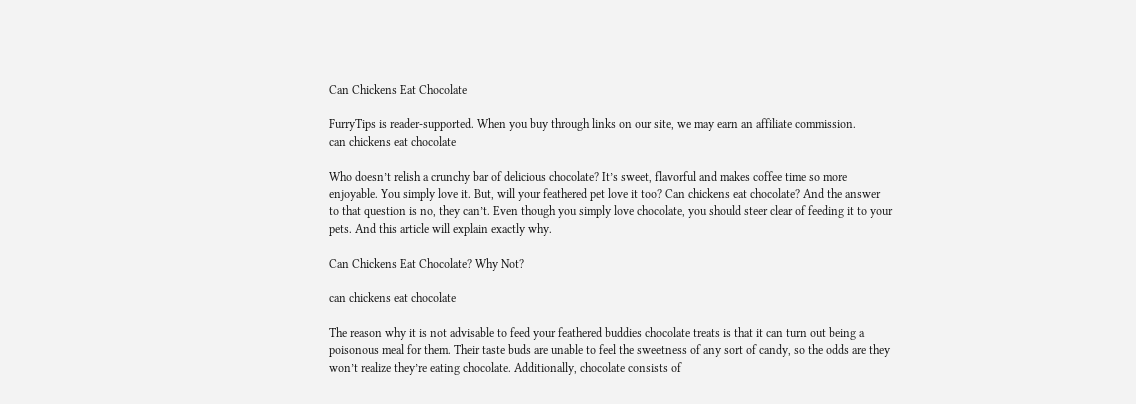Can Chickens Eat Chocolate

FurryTips is reader-supported. When you buy through links on our site, we may earn an affiliate commission.
can chickens eat chocolate

Who doesn’t relish a crunchy bar of delicious chocolate? It’s sweet, flavorful and makes coffee time so more enjoyable. You simply love it. But, will your feathered pet love it too? Can chickens eat chocolate? And the answer to that question is no, they can’t. Even though you simply love chocolate, you should steer clear of feeding it to your pets. And this article will explain exactly why.

Can Chickens Eat Chocolate? Why Not?

can chickens eat chocolate

The reason why it is not advisable to feed your feathered buddies chocolate treats is that it can turn out being a poisonous meal for them. Their taste buds are unable to feel the sweetness of any sort of candy, so the odds are they won’t realize they’re eating chocolate. Additionally, chocolate consists of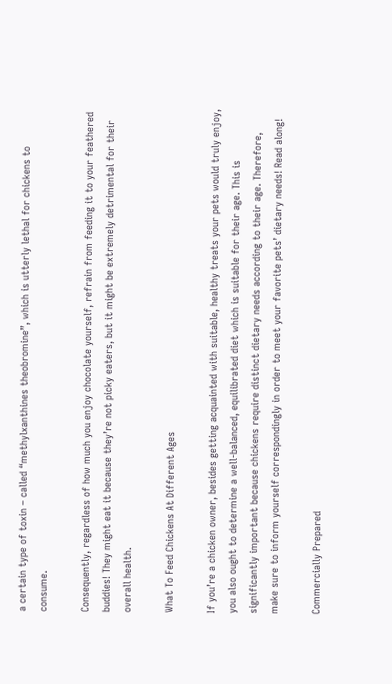a certain type of toxin – called “methylxanthines theobromine”, which is utterly lethal for chickens to consume.

Consequently, regardless of how much you enjoy chocolate yourself, refrain from feeding it to your feathered buddies! They might eat it because they’re not picky eaters, but it might be extremely detrimental for their overall health.

What To Feed Chickens At Different Ages

If you’re a chicken owner, besides getting acquainted with suitable, healthy treats your pets would truly enjoy, you also ought to determine a well-balanced, equilibrated diet which is suitable for their age. This is significantly important because chickens require distinct dietary needs according to their age. Therefore, make sure to inform yourself correspondingly in order to meet your favorite pets’ dietary needs! Read along!

Commercially Prepared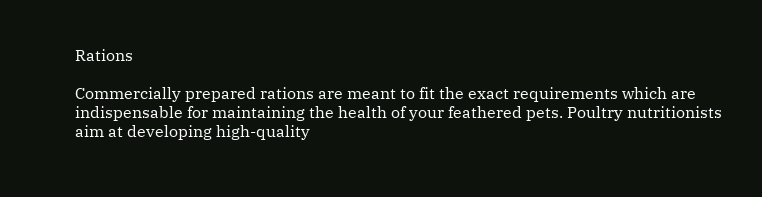Rations

Commercially prepared rations are meant to fit the exact requirements which are indispensable for maintaining the health of your feathered pets. Poultry nutritionists aim at developing high-quality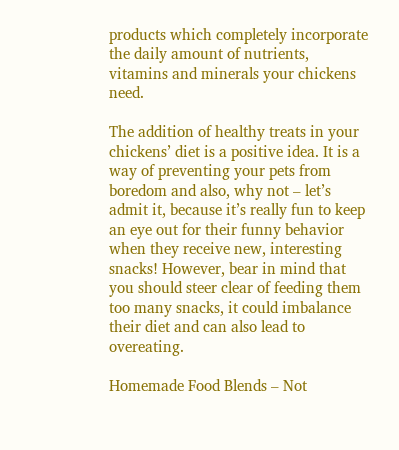products which completely incorporate the daily amount of nutrients, vitamins and minerals your chickens need.

The addition of healthy treats in your chickens’ diet is a positive idea. It is a way of preventing your pets from boredom and also, why not – let’s admit it, because it’s really fun to keep an eye out for their funny behavior when they receive new, interesting snacks! However, bear in mind that you should steer clear of feeding them too many snacks, it could imbalance their diet and can also lead to overeating.

Homemade Food Blends – Not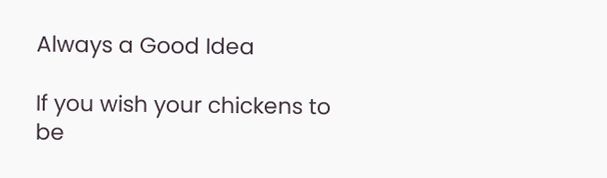Always a Good Idea

If you wish your chickens to be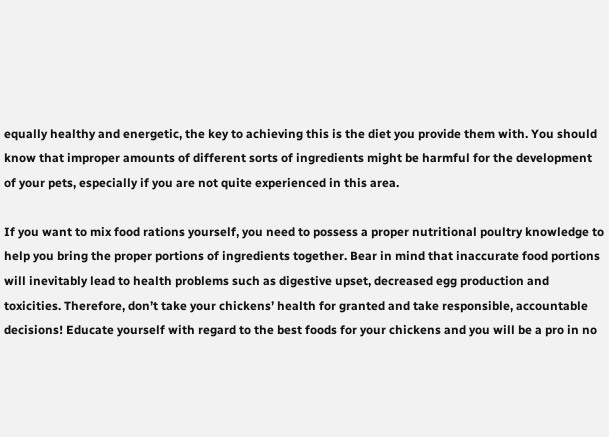equally healthy and energetic, the key to achieving this is the diet you provide them with. You should know that improper amounts of different sorts of ingredients might be harmful for the development of your pets, especially if you are not quite experienced in this area.

If you want to mix food rations yourself, you need to possess a proper nutritional poultry knowledge to help you bring the proper portions of ingredients together. Bear in mind that inaccurate food portions will inevitably lead to health problems such as digestive upset, decreased egg production and toxicities. Therefore, don’t take your chickens’ health for granted and take responsible, accountable decisions! Educate yourself with regard to the best foods for your chickens and you will be a pro in no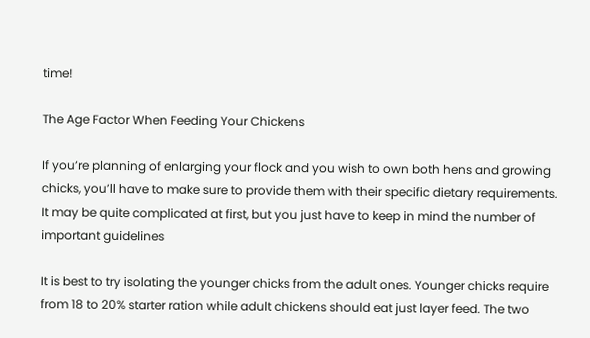time!

The Age Factor When Feeding Your Chickens

If you’re planning of enlarging your flock and you wish to own both hens and growing chicks, you’ll have to make sure to provide them with their specific dietary requirements. It may be quite complicated at first, but you just have to keep in mind the number of important guidelines

It is best to try isolating the younger chicks from the adult ones. Younger chicks require from 18 to 20% starter ration while adult chickens should eat just layer feed. The two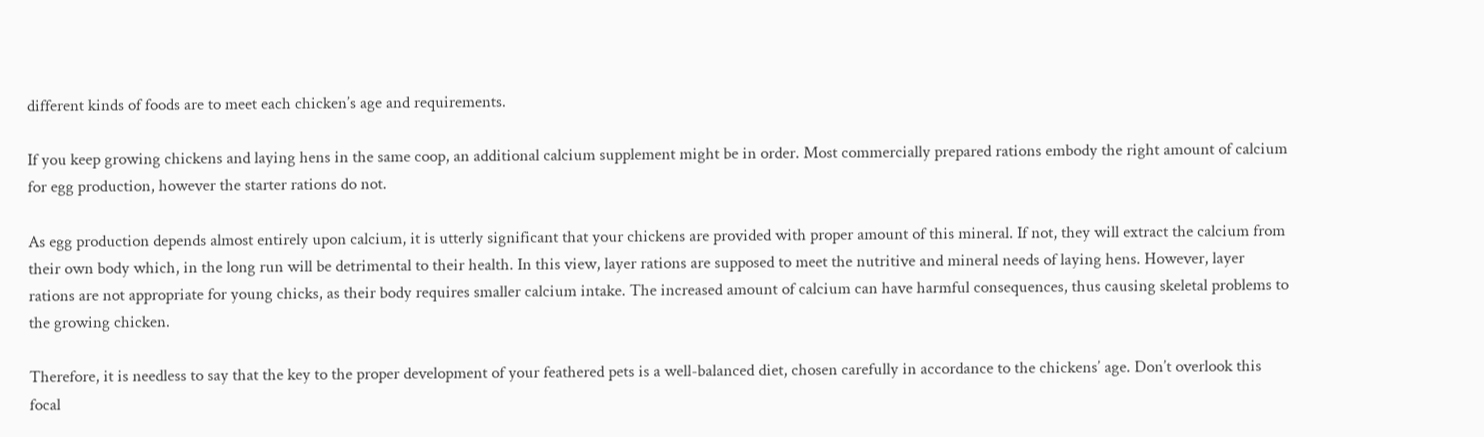different kinds of foods are to meet each chicken’s age and requirements.

If you keep growing chickens and laying hens in the same coop, an additional calcium supplement might be in order. Most commercially prepared rations embody the right amount of calcium for egg production, however the starter rations do not.

As egg production depends almost entirely upon calcium, it is utterly significant that your chickens are provided with proper amount of this mineral. If not, they will extract the calcium from their own body which, in the long run will be detrimental to their health. In this view, layer rations are supposed to meet the nutritive and mineral needs of laying hens. However, layer rations are not appropriate for young chicks, as their body requires smaller calcium intake. The increased amount of calcium can have harmful consequences, thus causing skeletal problems to the growing chicken.

Therefore, it is needless to say that the key to the proper development of your feathered pets is a well-balanced diet, chosen carefully in accordance to the chickens’ age. Don’t overlook this focal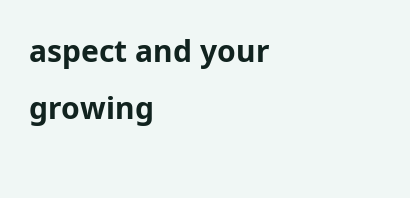aspect and your growing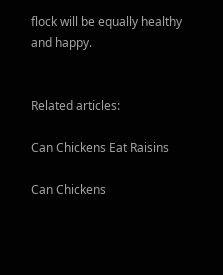flock will be equally healthy and happy.


Related articles:

Can Chickens Eat Raisins

Can Chickens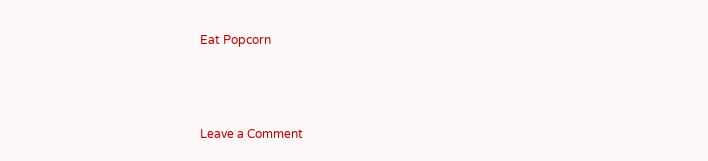Eat Popcorn



Leave a Comment